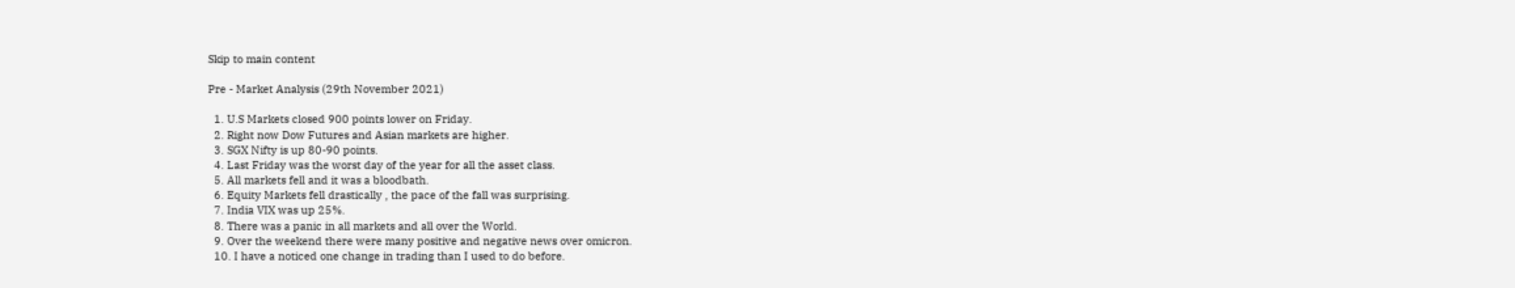Skip to main content

Pre - Market Analysis (29th November 2021)

  1. U.S Markets closed 900 points lower on Friday.
  2. Right now Dow Futures and Asian markets are higher.
  3. SGX Nifty is up 80-90 points.
  4. Last Friday was the worst day of the year for all the asset class.
  5. All markets fell and it was a bloodbath.
  6. Equity Markets fell drastically , the pace of the fall was surprising.
  7. India VIX was up 25%.
  8. There was a panic in all markets and all over the World.
  9. Over the weekend there were many positive and negative news over omicron.
  10. I have a noticed one change in trading than I used to do before.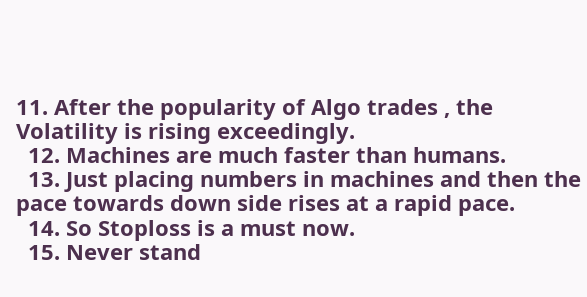11. After the popularity of Algo trades , the Volatility is rising exceedingly.
  12. Machines are much faster than humans.
  13. Just placing numbers in machines and then the pace towards down side rises at a rapid pace.
  14. So Stoploss is a must now.
  15. Never stand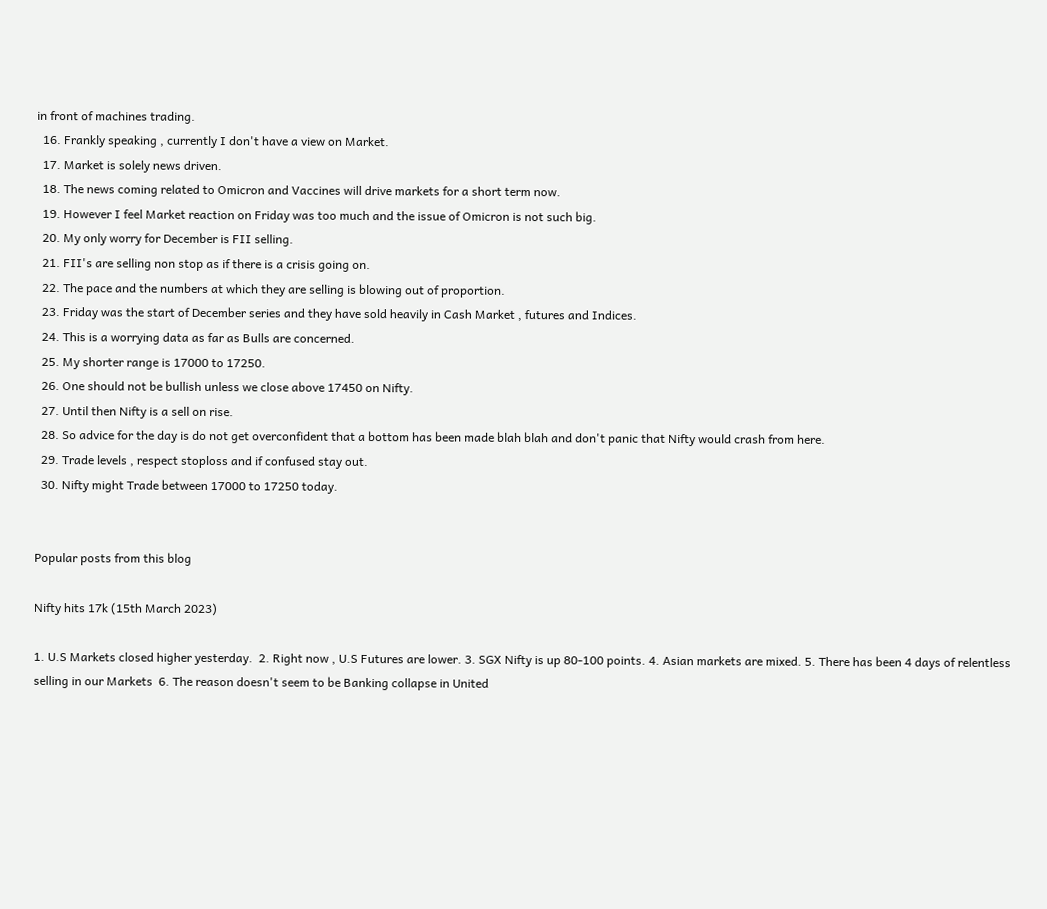in front of machines trading.
  16. Frankly speaking , currently I don't have a view on Market.
  17. Market is solely news driven.
  18. The news coming related to Omicron and Vaccines will drive markets for a short term now.
  19. However I feel Market reaction on Friday was too much and the issue of Omicron is not such big.
  20. My only worry for December is FII selling.
  21. FII's are selling non stop as if there is a crisis going on.
  22. The pace and the numbers at which they are selling is blowing out of proportion.
  23. Friday was the start of December series and they have sold heavily in Cash Market , futures and Indices.
  24. This is a worrying data as far as Bulls are concerned.
  25. My shorter range is 17000 to 17250.
  26. One should not be bullish unless we close above 17450 on Nifty.
  27. Until then Nifty is a sell on rise.
  28. So advice for the day is do not get overconfident that a bottom has been made blah blah and don't panic that Nifty would crash from here.
  29. Trade levels , respect stoploss and if confused stay out.
  30. Nifty might Trade between 17000 to 17250 today.


Popular posts from this blog

Nifty hits 17k (15th March 2023)

1. U.S Markets closed higher yesterday.  2. Right now , U.S Futures are lower. 3. SGX Nifty is up 80-100 points. 4. Asian markets are mixed. 5. There has been 4 days of relentless selling in our Markets  6. The reason doesn't seem to be Banking collapse in United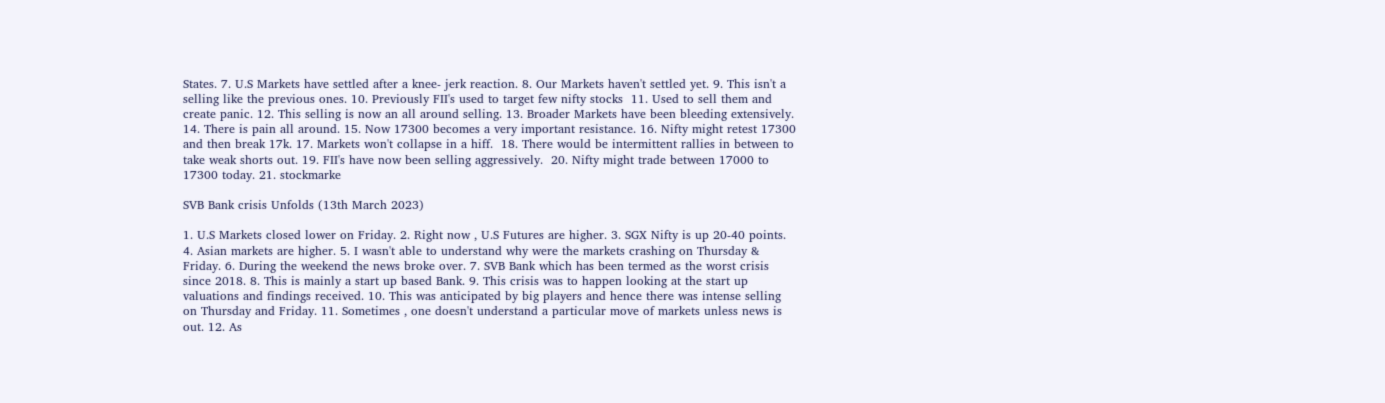States. 7. U.S Markets have settled after a knee- jerk reaction. 8. Our Markets haven't settled yet. 9. This isn't a selling like the previous ones. 10. Previously FII's used to target few nifty stocks  11. Used to sell them and create panic. 12. This selling is now an all around selling. 13. Broader Markets have been bleeding extensively. 14. There is pain all around. 15. Now 17300 becomes a very important resistance. 16. Nifty might retest 17300 and then break 17k. 17. Markets won't collapse in a hiff.  18. There would be intermittent rallies in between to take weak shorts out. 19. FII's have now been selling aggressively.  20. Nifty might trade between 17000 to 17300 today. 21. stockmarke

SVB Bank crisis Unfolds (13th March 2023)

1. U.S Markets closed lower on Friday. 2. Right now , U.S Futures are higher. 3. SGX Nifty is up 20-40 points. 4. Asian markets are higher. 5. I wasn't able to understand why were the markets crashing on Thursday & Friday. 6. During the weekend the news broke over. 7. SVB Bank which has been termed as the worst crisis since 2018. 8. This is mainly a start up based Bank. 9. This crisis was to happen looking at the start up valuations and findings received. 10. This was anticipated by big players and hence there was intense selling on Thursday and Friday. 11. Sometimes , one doesn't understand a particular move of markets unless news is out. 12. As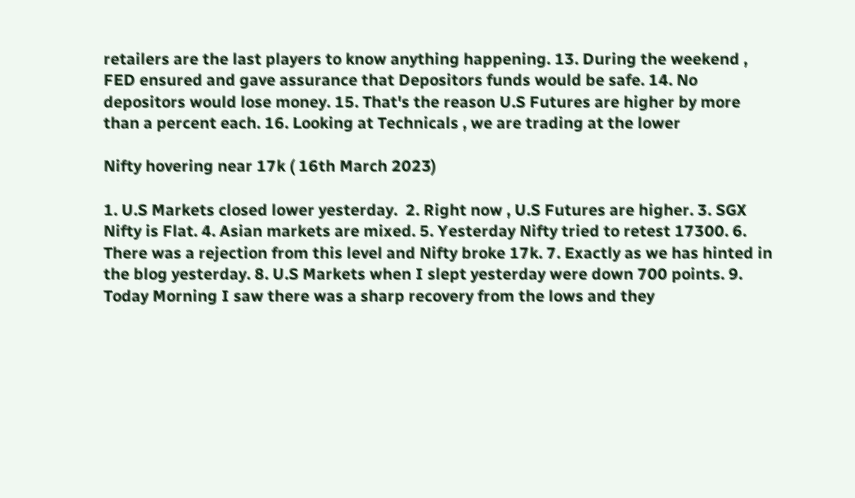retailers are the last players to know anything happening. 13. During the weekend , FED ensured and gave assurance that Depositors funds would be safe. 14. No depositors would lose money. 15. That's the reason U.S Futures are higher by more than a percent each. 16. Looking at Technicals , we are trading at the lower

Nifty hovering near 17k ( 16th March 2023)

1. U.S Markets closed lower yesterday.  2. Right now , U.S Futures are higher. 3. SGX Nifty is Flat. 4. Asian markets are mixed. 5. Yesterday Nifty tried to retest 17300. 6. There was a rejection from this level and Nifty broke 17k. 7. Exactly as we has hinted in the blog yesterday. 8. U.S Markets when I slept yesterday were down 700 points. 9. Today Morning I saw there was a sharp recovery from the lows and they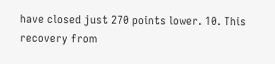have closed just 270 points lower. 10. This recovery from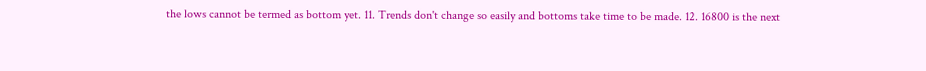the lows cannot be termed as bottom yet. 11. Trends don't change so easily and bottoms take time to be made. 12. 16800 is the next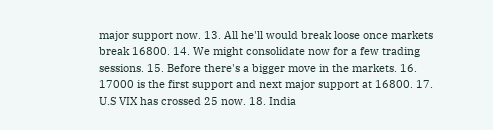major support now. 13. All he'll would break loose once markets break 16800. 14. We might consolidate now for a few trading sessions. 15. Before there's a bigger move in the markets. 16. 17000 is the first support and next major support at 16800. 17. U.S VIX has crossed 25 now. 18. India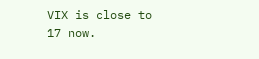VIX is close to 17 now.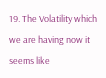19. The Volatility which we are having now it seems like